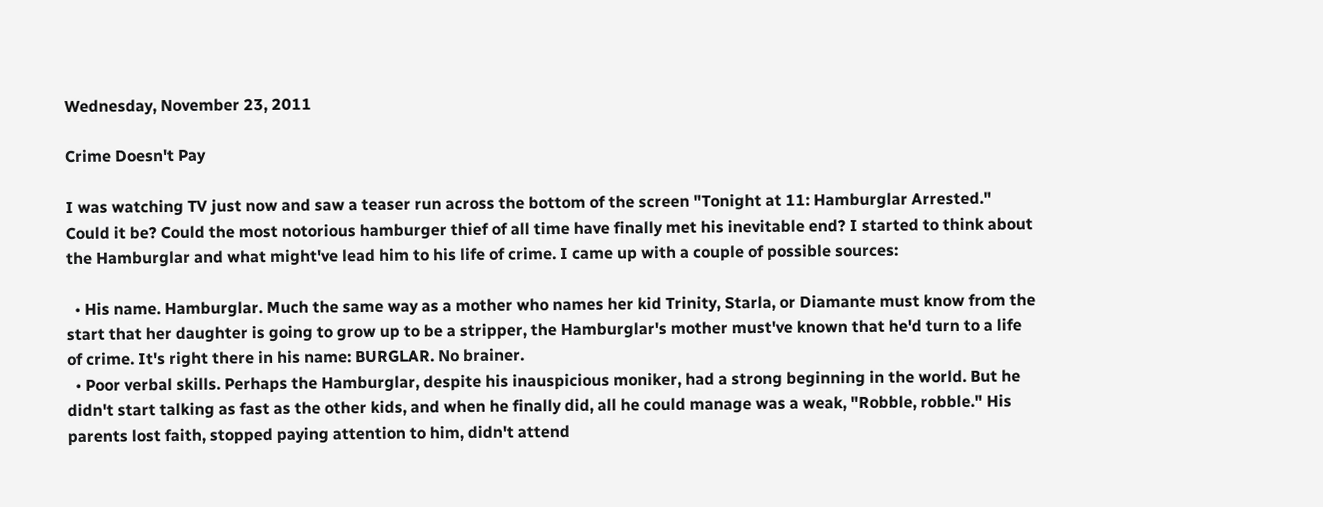Wednesday, November 23, 2011

Crime Doesn't Pay

I was watching TV just now and saw a teaser run across the bottom of the screen "Tonight at 11: Hamburglar Arrested." Could it be? Could the most notorious hamburger thief of all time have finally met his inevitable end? I started to think about the Hamburglar and what might've lead him to his life of crime. I came up with a couple of possible sources:

  • His name. Hamburglar. Much the same way as a mother who names her kid Trinity, Starla, or Diamante must know from the start that her daughter is going to grow up to be a stripper, the Hamburglar's mother must've known that he'd turn to a life of crime. It's right there in his name: BURGLAR. No brainer.
  • Poor verbal skills. Perhaps the Hamburglar, despite his inauspicious moniker, had a strong beginning in the world. But he didn't start talking as fast as the other kids, and when he finally did, all he could manage was a weak, "Robble, robble." His parents lost faith, stopped paying attention to him, didn't attend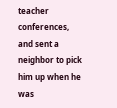teacher conferences, and sent a neighbor to pick him up when he was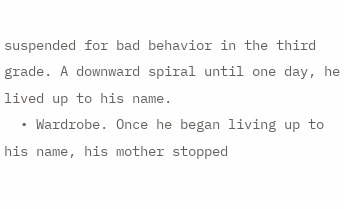suspended for bad behavior in the third grade. A downward spiral until one day, he lived up to his name.
  • Wardrobe. Once he began living up to his name, his mother stopped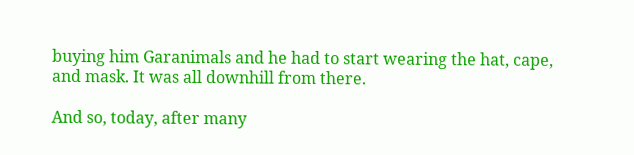buying him Garanimals and he had to start wearing the hat, cape, and mask. It was all downhill from there.

And so, today, after many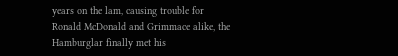years on the lam, causing trouble for Ronald McDonald and Grimmace alike, the Hamburglar finally met his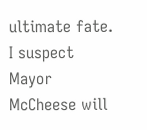ultimate fate. I suspect Mayor McCheese will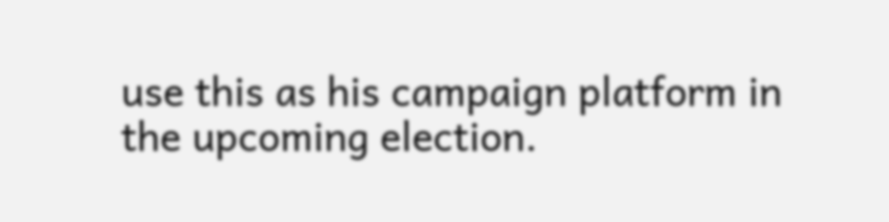use this as his campaign platform in the upcoming election.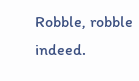Robble, robble indeed.